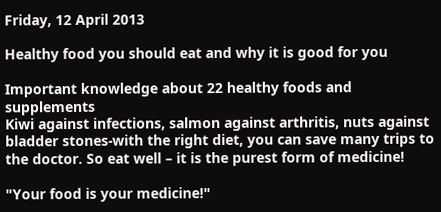Friday, 12 April 2013

Healthy food you should eat and why it is good for you

Important knowledge about 22 healthy foods and supplements
Kiwi against infections, salmon against arthritis, nuts against bladder stones-with the right diet, you can save many trips to the doctor. So eat well – it is the purest form of medicine!

"Your food is your medicine!"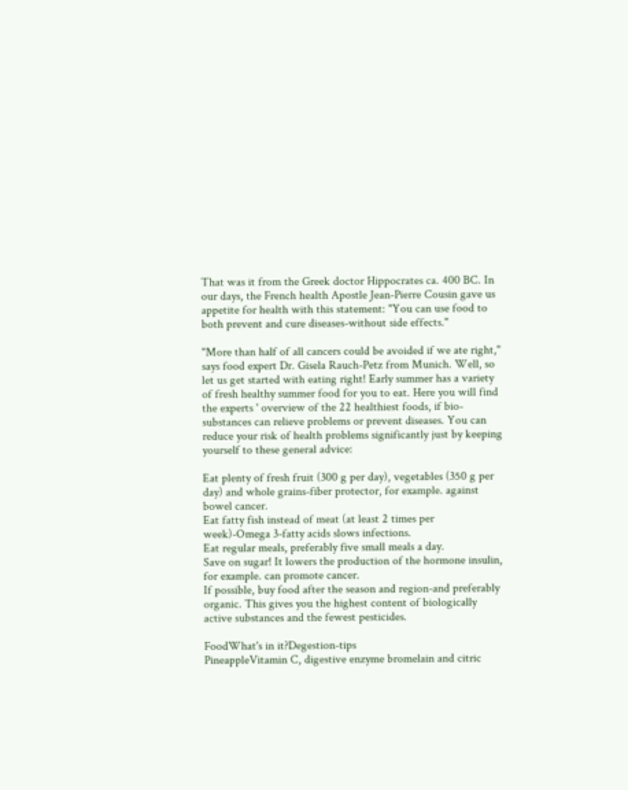That was it from the Greek doctor Hippocrates ca. 400 BC. In our days, the French health Apostle Jean-Pierre Cousin gave us appetite for health with this statement: "You can use food to both prevent and cure diseases-without side effects."

"More than half of all cancers could be avoided if we ate right," says food expert Dr. Gisela Rauch-Petz from Munich. Well, so let us get started with eating right! Early summer has a variety of fresh healthy summer food for you to eat. Here you will find the experts ' overview of the 22 healthiest foods, if bio-substances can relieve problems or prevent diseases. You can reduce your risk of health problems significantly just by keeping yourself to these general advice:

Eat plenty of fresh fruit (300 g per day), vegetables (350 g per day) and whole grains-fiber protector, for example. against bowel cancer.
Eat fatty fish instead of meat (at least 2 times per week)-Omega 3-fatty acids slows infections.
Eat regular meals, preferably five small meals a day.
Save on sugar! It lowers the production of the hormone insulin, for example. can promote cancer.
If possible, buy food after the season and region-and preferably organic. This gives you the highest content of biologically active substances and the fewest pesticides.

FoodWhat's in it?Degestion-tips
PineappleVitamin C, digestive enzyme bromelain and citric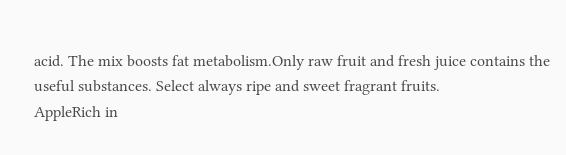acid. The mix boosts fat metabolism.Only raw fruit and fresh juice contains the useful substances. Select always ripe and sweet fragrant fruits.
AppleRich in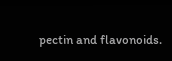pectin and flavonoids.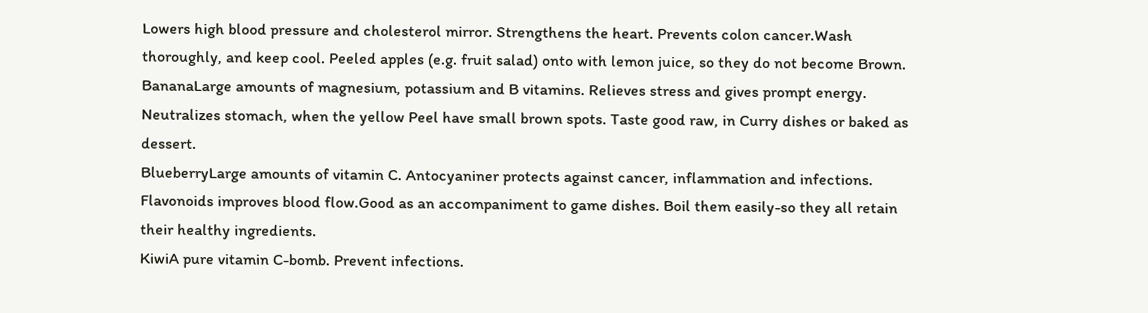Lowers high blood pressure and cholesterol mirror. Strengthens the heart. Prevents colon cancer.Wash thoroughly, and keep cool. Peeled apples (e.g. fruit salad) onto with lemon juice, so they do not become Brown.
BananaLarge amounts of magnesium, potassium and B vitamins. Relieves stress and gives prompt energy. Neutralizes stomach, when the yellow Peel have small brown spots. Taste good raw, in Curry dishes or baked as dessert.
BlueberryLarge amounts of vitamin C. Antocyaniner protects against cancer, inflammation and infections. Flavonoids improves blood flow.Good as an accompaniment to game dishes. Boil them easily-so they all retain their healthy ingredients.
KiwiA pure vitamin C-bomb. Prevent infections.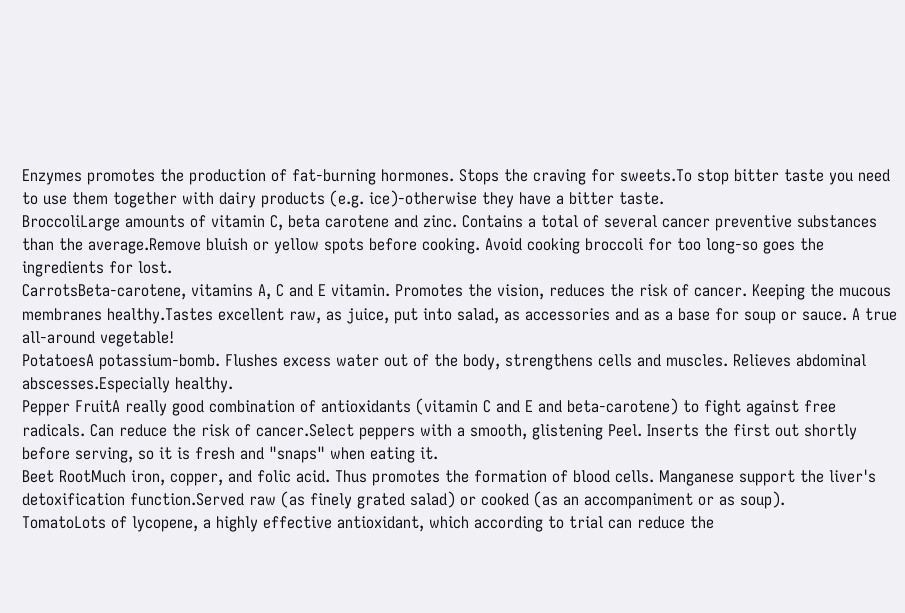Enzymes promotes the production of fat-burning hormones. Stops the craving for sweets.To stop bitter taste you need to use them together with dairy products (e.g. ice)-otherwise they have a bitter taste.
BroccoliLarge amounts of vitamin C, beta carotene and zinc. Contains a total of several cancer preventive substances than the average.Remove bluish or yellow spots before cooking. Avoid cooking broccoli for too long-so goes the ingredients for lost.
CarrotsBeta-carotene, vitamins A, C and E vitamin. Promotes the vision, reduces the risk of cancer. Keeping the mucous membranes healthy.Tastes excellent raw, as juice, put into salad, as accessories and as a base for soup or sauce. A true all-around vegetable!
PotatoesA potassium-bomb. Flushes excess water out of the body, strengthens cells and muscles. Relieves abdominal abscesses.Especially healthy.
Pepper FruitA really good combination of antioxidants (vitamin C and E and beta-carotene) to fight against free radicals. Can reduce the risk of cancer.Select peppers with a smooth, glistening Peel. Inserts the first out shortly before serving, so it is fresh and "snaps" when eating it.
Beet RootMuch iron, copper, and folic acid. Thus promotes the formation of blood cells. Manganese support the liver's detoxification function.Served raw (as finely grated salad) or cooked (as an accompaniment or as soup).
TomatoLots of lycopene, a highly effective antioxidant, which according to trial can reduce the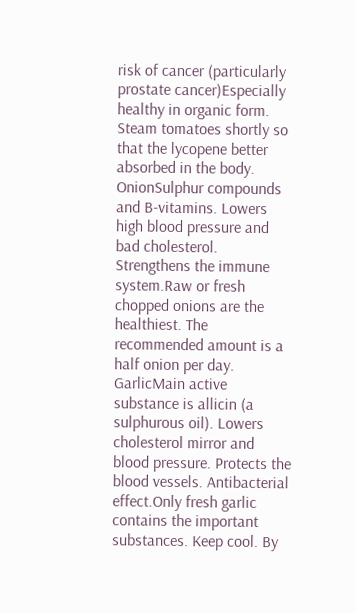risk of cancer (particularly prostate cancer)Especially healthy in organic form. Steam tomatoes shortly so that the lycopene better absorbed in the body.
OnionSulphur compounds and B-vitamins. Lowers high blood pressure and bad cholesterol. Strengthens the immune system.Raw or fresh chopped onions are the healthiest. The recommended amount is a half onion per day.
GarlicMain active substance is allicin (a sulphurous oil). Lowers cholesterol mirror and blood pressure. Protects the blood vessels. Antibacterial effect.Only fresh garlic contains the important substances. Keep cool. By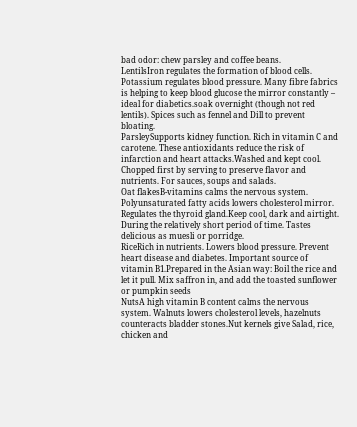bad odor: chew parsley and coffee beans.
LentilsIron regulates the formation of blood cells. Potassium regulates blood pressure. Many fibre fabrics is helping to keep blood glucose the mirror constantly – ideal for diabetics.soak overnight (though not red lentils). Spices such as fennel and Dill to prevent bloating.
ParsleySupports kidney function. Rich in vitamin C and carotene. These antioxidants reduce the risk of infarction and heart attacks.Washed and kept cool. Chopped first by serving to preserve flavor and nutrients. For sauces, soups and salads.
Oat flakesB-vitamins calms the nervous system. Polyunsaturated fatty acids lowers cholesterol mirror. Regulates the thyroid gland.Keep cool, dark and airtight. During the relatively short period of time. Tastes delicious as muesli or porridge.
RiceRich in nutrients. Lowers blood pressure. Prevent heart disease and diabetes. Important source of vitamin B1.Prepared in the Asian way: Boil the rice and let it pull. Mix saffron in, and add the toasted sunflower or pumpkin seeds
NutsA high vitamin B content calms the nervous system. Walnuts lowers cholesterol levels, hazelnuts counteracts bladder stones.Nut kernels give Salad, rice, chicken and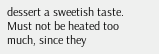dessert a sweetish taste. Must not be heated too much, since they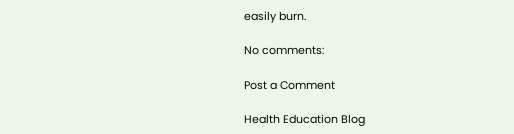easily burn.

No comments:

Post a Comment

Health Education Blog